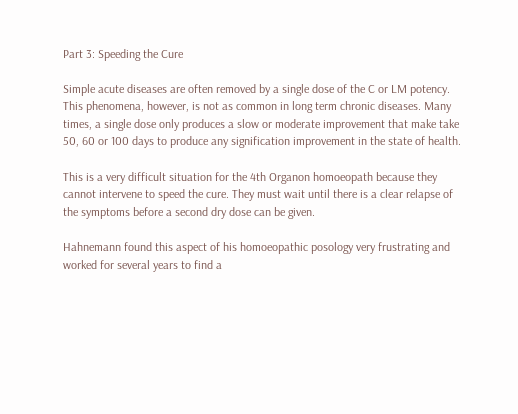Part 3: Speeding the Cure

Simple acute diseases are often removed by a single dose of the C or LM potency. This phenomena, however, is not as common in long term chronic diseases. Many times, a single dose only produces a slow or moderate improvement that make take 50, 60 or 100 days to produce any signification improvement in the state of health.

This is a very difficult situation for the 4th Organon homoeopath because they cannot intervene to speed the cure. They must wait until there is a clear relapse of the symptoms before a second dry dose can be given.

Hahnemann found this aspect of his homoeopathic posology very frustrating and worked for several years to find a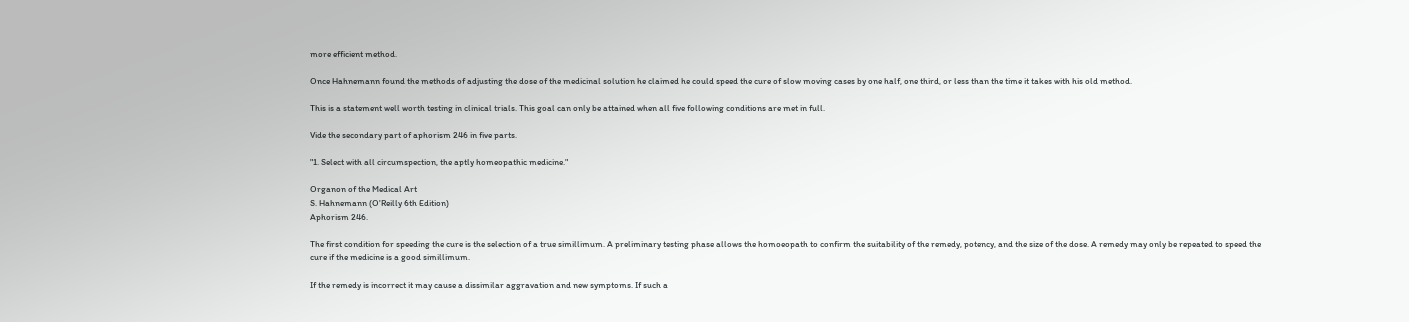more efficient method.

Once Hahnemann found the methods of adjusting the dose of the medicinal solution he claimed he could speed the cure of slow moving cases by one half, one third, or less than the time it takes with his old method.

This is a statement well worth testing in clinical trials. This goal can only be attained when all five following conditions are met in full.

Vide the secondary part of aphorism 246 in five parts.

"1. Select with all circumspection, the aptly homeopathic medicine."

Organon of the Medical Art
S. Hahnemann (O'Reilly 6th Edition)
Aphorism 246.

The first condition for speeding the cure is the selection of a true simillimum. A preliminary testing phase allows the homoeopath to confirm the suitability of the remedy, potency, and the size of the dose. A remedy may only be repeated to speed the cure if the medicine is a good simillimum.

If the remedy is incorrect it may cause a dissimilar aggravation and new symptoms. If such a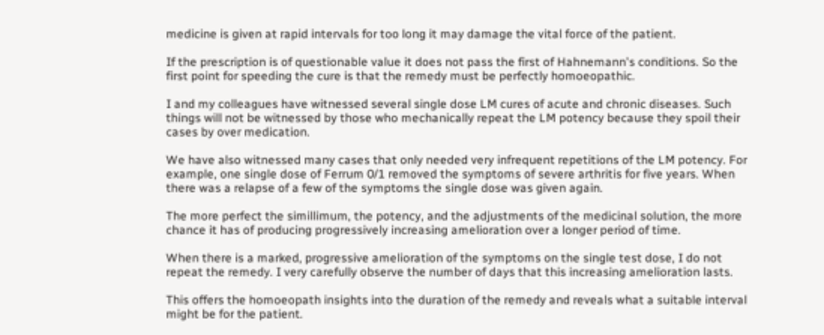medicine is given at rapid intervals for too long it may damage the vital force of the patient.

If the prescription is of questionable value it does not pass the first of Hahnemann's conditions. So the first point for speeding the cure is that the remedy must be perfectly homoeopathic.

I and my colleagues have witnessed several single dose LM cures of acute and chronic diseases. Such things will not be witnessed by those who mechanically repeat the LM potency because they spoil their cases by over medication.

We have also witnessed many cases that only needed very infrequent repetitions of the LM potency. For example, one single dose of Ferrum 0/1 removed the symptoms of severe arthritis for five years. When there was a relapse of a few of the symptoms the single dose was given again.

The more perfect the simillimum, the potency, and the adjustments of the medicinal solution, the more chance it has of producing progressively increasing amelioration over a longer period of time.

When there is a marked, progressive amelioration of the symptoms on the single test dose, I do not repeat the remedy. I very carefully observe the number of days that this increasing amelioration lasts.

This offers the homoeopath insights into the duration of the remedy and reveals what a suitable interval might be for the patient.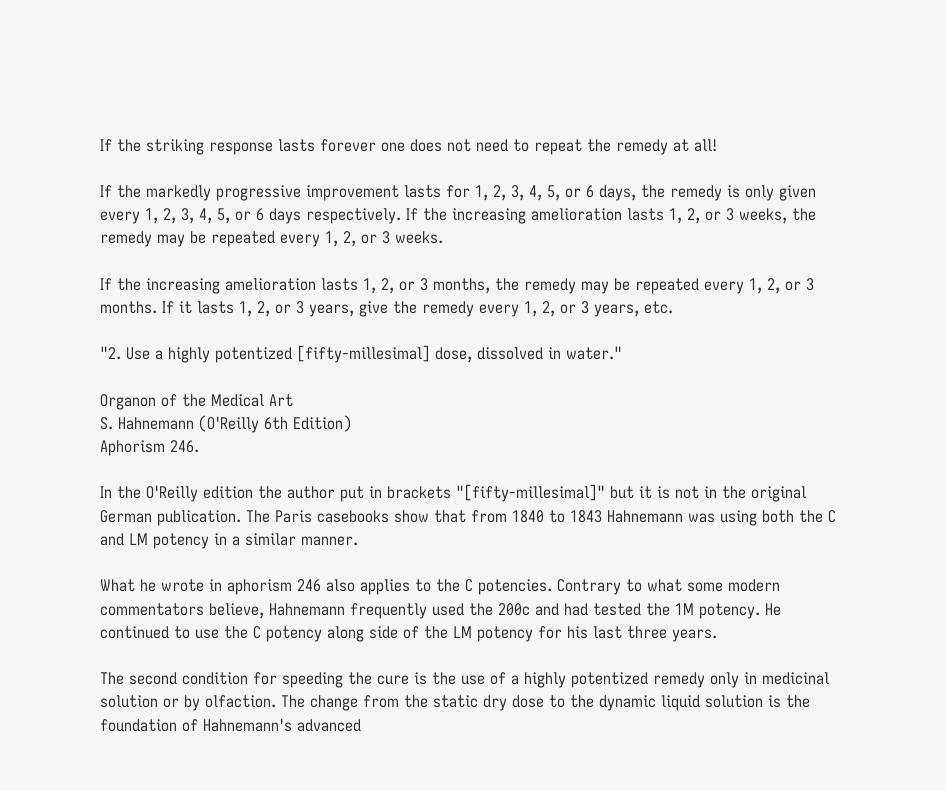If the striking response lasts forever one does not need to repeat the remedy at all!

If the markedly progressive improvement lasts for 1, 2, 3, 4, 5, or 6 days, the remedy is only given every 1, 2, 3, 4, 5, or 6 days respectively. If the increasing amelioration lasts 1, 2, or 3 weeks, the remedy may be repeated every 1, 2, or 3 weeks.

If the increasing amelioration lasts 1, 2, or 3 months, the remedy may be repeated every 1, 2, or 3 months. If it lasts 1, 2, or 3 years, give the remedy every 1, 2, or 3 years, etc.

"2. Use a highly potentized [fifty-millesimal] dose, dissolved in water."

Organon of the Medical Art
S. Hahnemann (O'Reilly 6th Edition)
Aphorism 246.

In the O'Reilly edition the author put in brackets "[fifty-millesimal]" but it is not in the original German publication. The Paris casebooks show that from 1840 to 1843 Hahnemann was using both the C and LM potency in a similar manner.

What he wrote in aphorism 246 also applies to the C potencies. Contrary to what some modern commentators believe, Hahnemann frequently used the 200c and had tested the 1M potency. He continued to use the C potency along side of the LM potency for his last three years.

The second condition for speeding the cure is the use of a highly potentized remedy only in medicinal solution or by olfaction. The change from the static dry dose to the dynamic liquid solution is the foundation of Hahnemann's advanced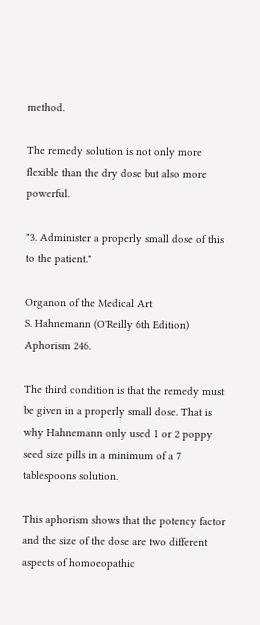method.

The remedy solution is not only more flexible than the dry dose but also more powerful.

"3. Administer a properly small dose of this to the patient."

Organon of the Medical Art
S. Hahnemann (O'Reilly 6th Edition)
Aphorism 246.

The third condition is that the remedy must be given in a properly small dose. That is why Hahnemann only used 1 or 2 poppy seed size pills in a minimum of a 7 tablespoons solution.

This aphorism shows that the potency factor and the size of the dose are two different aspects of homoeopathic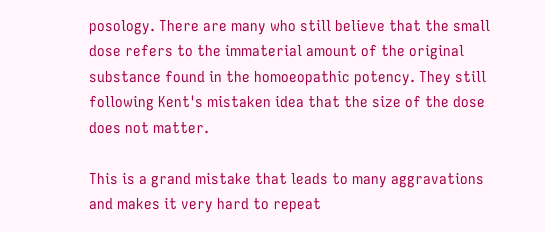posology. There are many who still believe that the small dose refers to the immaterial amount of the original substance found in the homoeopathic potency. They still following Kent's mistaken idea that the size of the dose does not matter.

This is a grand mistake that leads to many aggravations and makes it very hard to repeat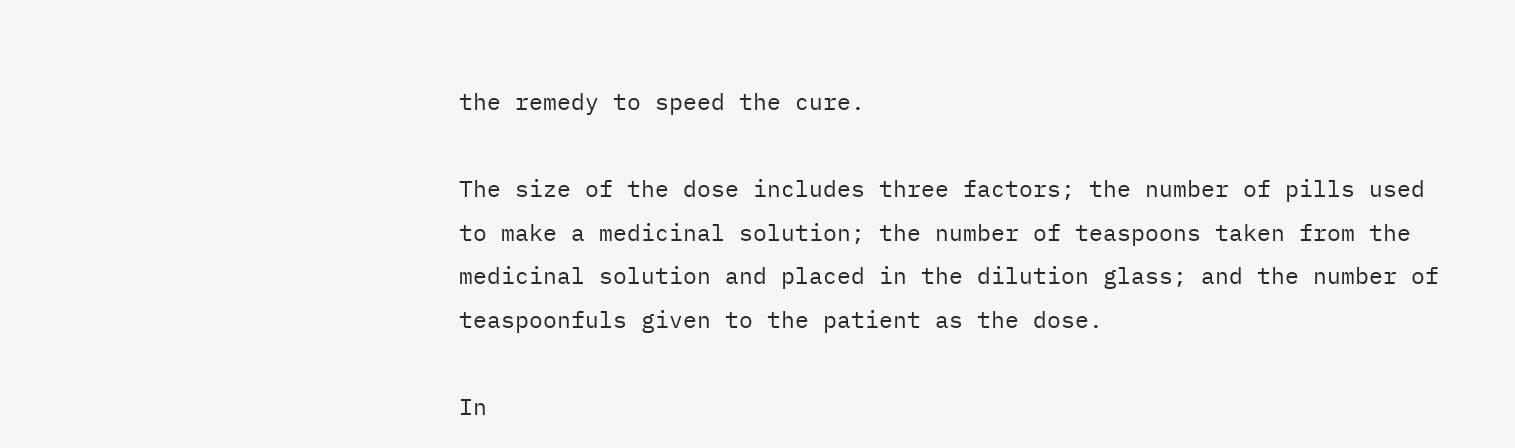the remedy to speed the cure.

The size of the dose includes three factors; the number of pills used to make a medicinal solution; the number of teaspoons taken from the medicinal solution and placed in the dilution glass; and the number of teaspoonfuls given to the patient as the dose.

In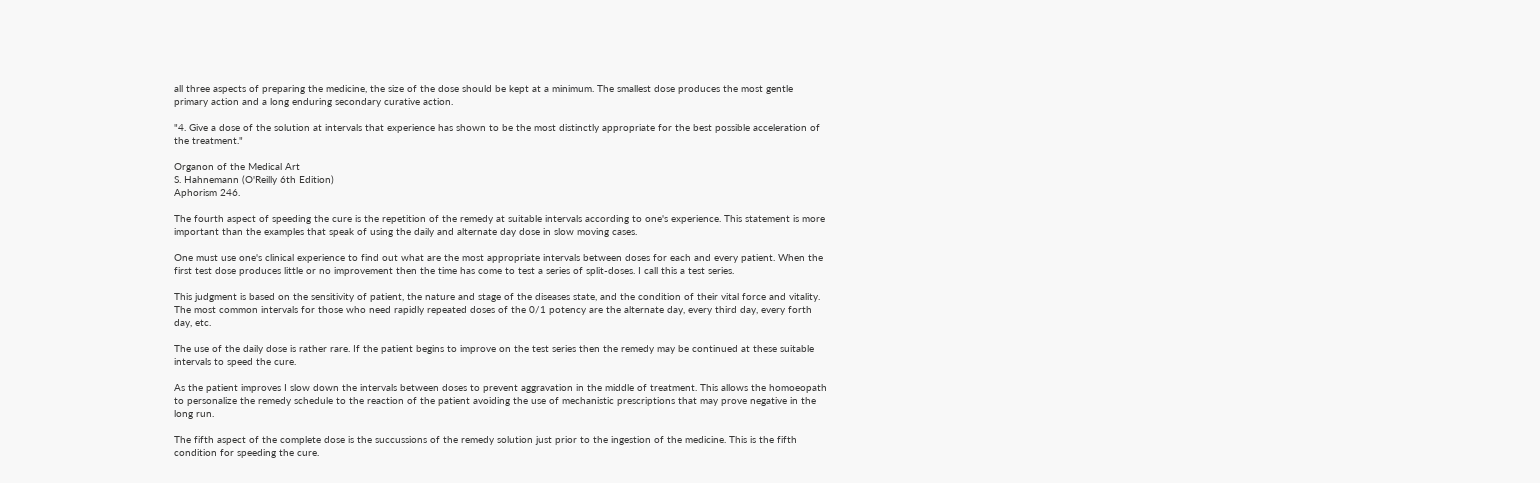all three aspects of preparing the medicine, the size of the dose should be kept at a minimum. The smallest dose produces the most gentle primary action and a long enduring secondary curative action.

"4. Give a dose of the solution at intervals that experience has shown to be the most distinctly appropriate for the best possible acceleration of the treatment."

Organon of the Medical Art
S. Hahnemann (O'Reilly 6th Edition)
Aphorism 246.

The fourth aspect of speeding the cure is the repetition of the remedy at suitable intervals according to one's experience. This statement is more important than the examples that speak of using the daily and alternate day dose in slow moving cases.

One must use one's clinical experience to find out what are the most appropriate intervals between doses for each and every patient. When the first test dose produces little or no improvement then the time has come to test a series of split-doses. I call this a test series.

This judgment is based on the sensitivity of patient, the nature and stage of the diseases state, and the condition of their vital force and vitality. The most common intervals for those who need rapidly repeated doses of the 0/1 potency are the alternate day, every third day, every forth day, etc.

The use of the daily dose is rather rare. If the patient begins to improve on the test series then the remedy may be continued at these suitable intervals to speed the cure.

As the patient improves I slow down the intervals between doses to prevent aggravation in the middle of treatment. This allows the homoeopath to personalize the remedy schedule to the reaction of the patient avoiding the use of mechanistic prescriptions that may prove negative in the long run.

The fifth aspect of the complete dose is the succussions of the remedy solution just prior to the ingestion of the medicine. This is the fifth condition for speeding the cure.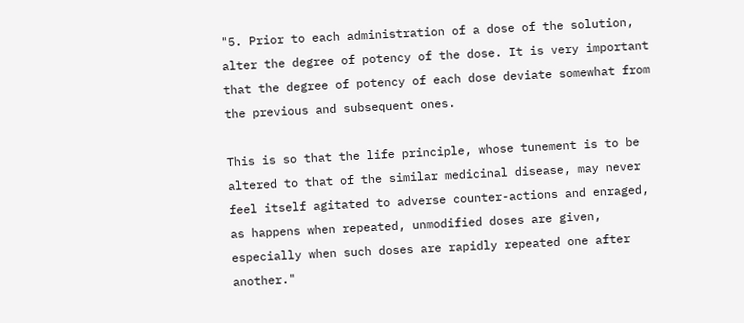"5. Prior to each administration of a dose of the solution, alter the degree of potency of the dose. It is very important that the degree of potency of each dose deviate somewhat from the previous and subsequent ones.

This is so that the life principle, whose tunement is to be altered to that of the similar medicinal disease, may never feel itself agitated to adverse counter-actions and enraged, as happens when repeated, unmodified doses are given, especially when such doses are rapidly repeated one after another."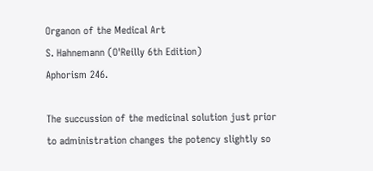Organon of the Medical Art
S. Hahnemann (O'Reilly 6th Edition)
Aphorism 246.

The succussion of the medicinal solution just prior to administration changes the potency slightly so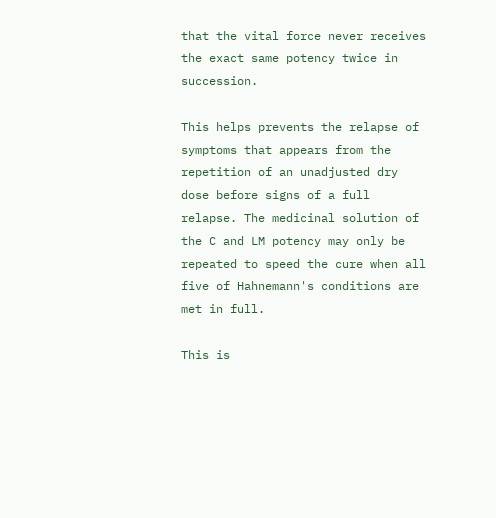that the vital force never receives the exact same potency twice in succession.

This helps prevents the relapse of symptoms that appears from the repetition of an unadjusted dry dose before signs of a full relapse. The medicinal solution of the C and LM potency may only be repeated to speed the cure when all five of Hahnemann's conditions are met in full.

This is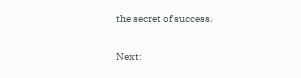the secret of success.

Next: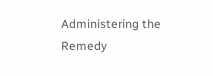Administering the Remedy